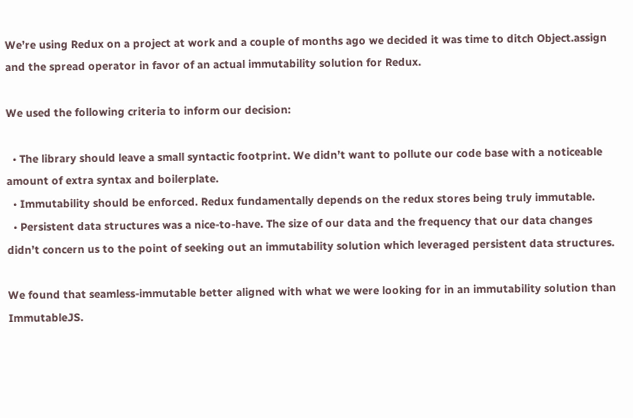We’re using Redux on a project at work and a couple of months ago we decided it was time to ditch Object.assign and the spread operator in favor of an actual immutability solution for Redux.

We used the following criteria to inform our decision:

  • The library should leave a small syntactic footprint. We didn’t want to pollute our code base with a noticeable amount of extra syntax and boilerplate.
  • Immutability should be enforced. Redux fundamentally depends on the redux stores being truly immutable.
  • Persistent data structures was a nice-to-have. The size of our data and the frequency that our data changes didn’t concern us to the point of seeking out an immutability solution which leveraged persistent data structures.

We found that seamless-immutable better aligned with what we were looking for in an immutability solution than ImmutableJS.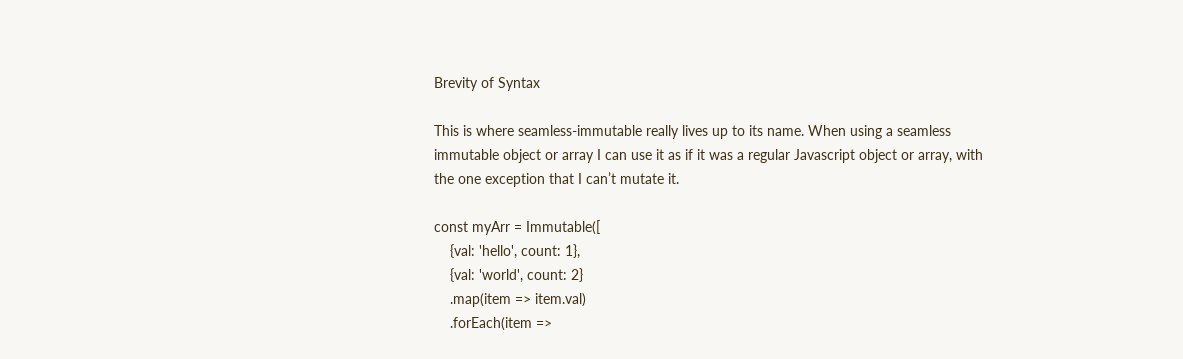Brevity of Syntax

This is where seamless-immutable really lives up to its name. When using a seamless immutable object or array I can use it as if it was a regular Javascript object or array, with the one exception that I can’t mutate it.

const myArr = Immutable([
    {val: 'hello', count: 1},
    {val: 'world', count: 2}
    .map(item => item.val)
    .forEach(item =>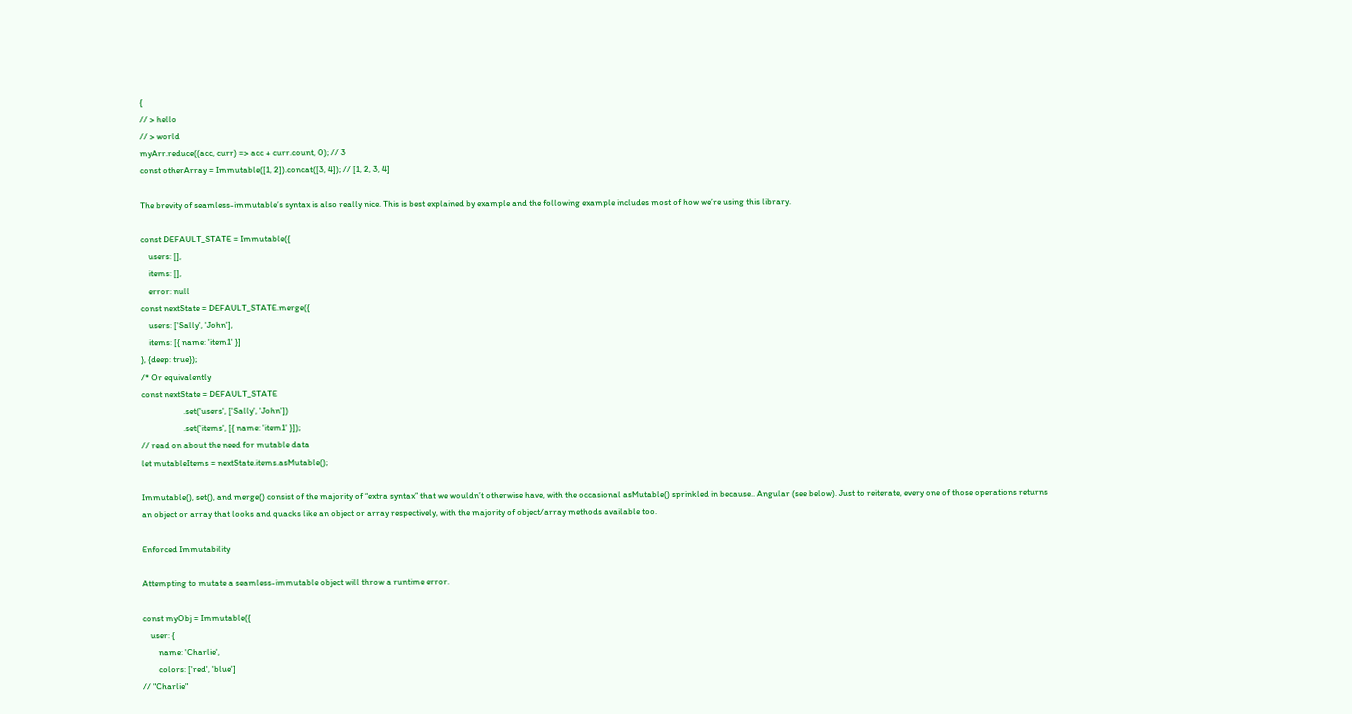{
// > hello
// > world
myArr.reduce((acc, curr) => acc + curr.count, 0); // 3
const otherArray = Immutable([1, 2]).concat([3, 4]); // [1, 2, 3, 4]

The brevity of seamless-immutable’s syntax is also really nice. This is best explained by example and the following example includes most of how we’re using this library.

const DEFAULT_STATE = Immutable({
    users: [],
    items: [],
    error: null
const nextState = DEFAULT_STATE.merge({
    users: ['Sally', 'John'],
    items: [{ name: 'item1' }]
}, {deep: true});
/* Or equivalently
const nextState = DEFAULT_STATE
                     .set('users', ['Sally', 'John'])
                     .set('items', [{ name: 'item1' }]);
// read on about the need for mutable data
let mutableItems = nextState.items.asMutable();

Immutable(), set(), and merge() consist of the majority of “extra syntax” that we wouldn’t otherwise have, with the occasional asMutable() sprinkled in because.. Angular (see below). Just to reiterate, every one of those operations returns an object or array that looks and quacks like an object or array respectively, with the majority of object/array methods available too.

Enforced Immutability

Attempting to mutate a seamless-immutable object will throw a runtime error.

const myObj = Immutable({
    user: {
        name: 'Charlie',
        colors: ['red', 'blue']
// "Charlie"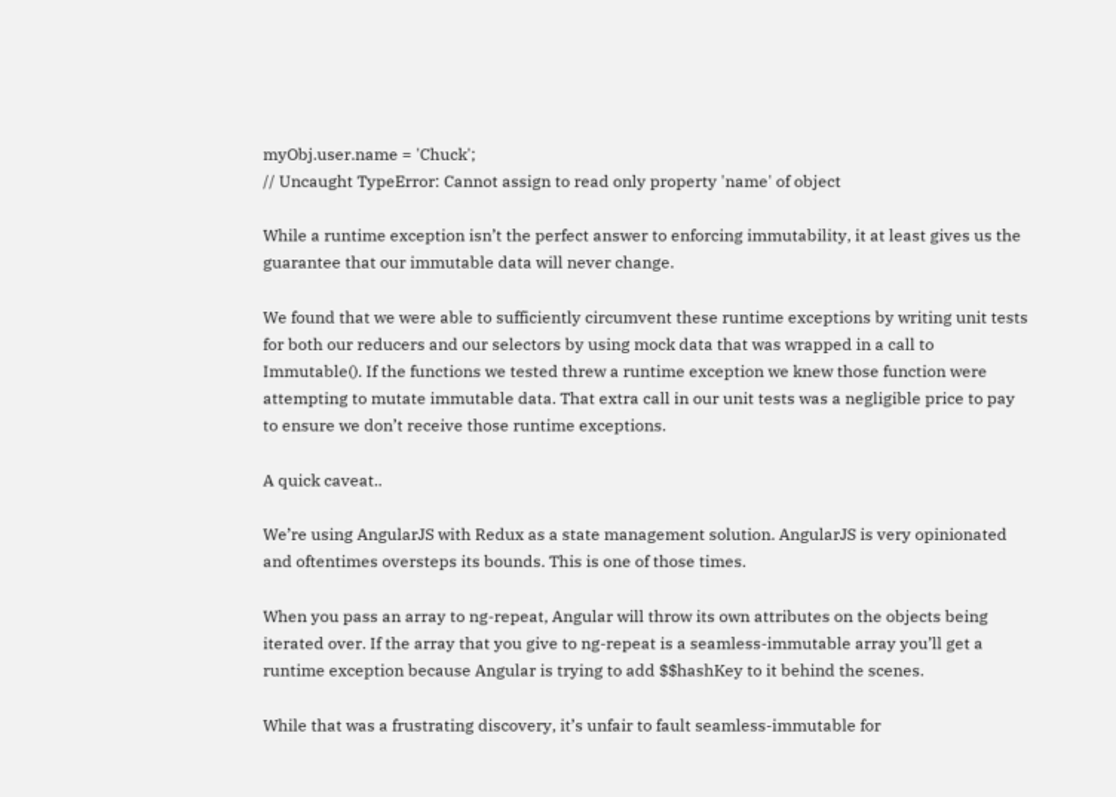myObj.user.name = 'Chuck';
// Uncaught TypeError: Cannot assign to read only property 'name' of object

While a runtime exception isn’t the perfect answer to enforcing immutability, it at least gives us the guarantee that our immutable data will never change.

We found that we were able to sufficiently circumvent these runtime exceptions by writing unit tests for both our reducers and our selectors by using mock data that was wrapped in a call to Immutable(). If the functions we tested threw a runtime exception we knew those function were attempting to mutate immutable data. That extra call in our unit tests was a negligible price to pay to ensure we don’t receive those runtime exceptions.

A quick caveat..

We’re using AngularJS with Redux as a state management solution. AngularJS is very opinionated and oftentimes oversteps its bounds. This is one of those times.

When you pass an array to ng-repeat, Angular will throw its own attributes on the objects being iterated over. If the array that you give to ng-repeat is a seamless-immutable array you’ll get a runtime exception because Angular is trying to add $$hashKey to it behind the scenes.

While that was a frustrating discovery, it’s unfair to fault seamless-immutable for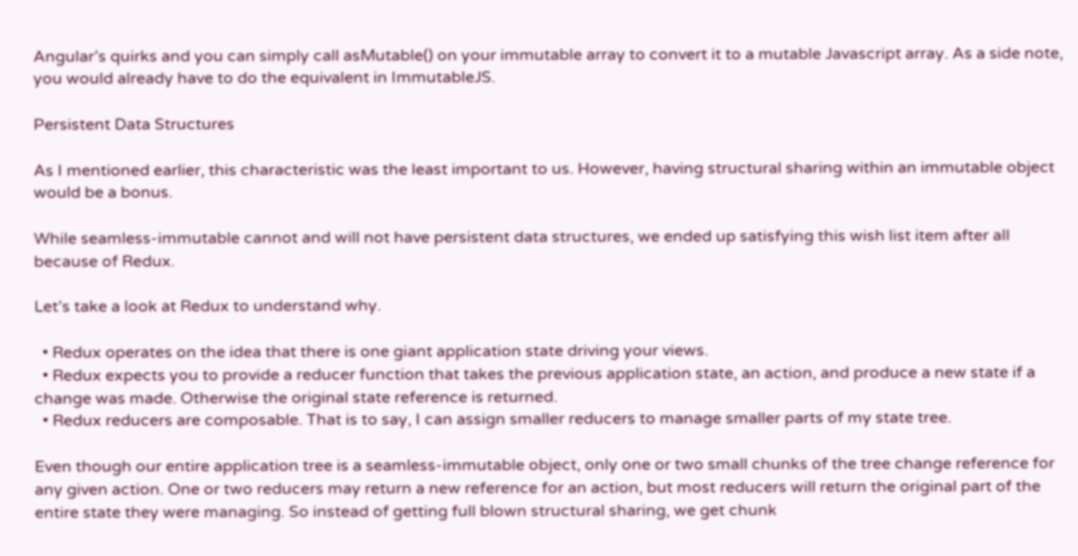Angular’s quirks and you can simply call asMutable() on your immutable array to convert it to a mutable Javascript array. As a side note, you would already have to do the equivalent in ImmutableJS.

Persistent Data Structures

As I mentioned earlier, this characteristic was the least important to us. However, having structural sharing within an immutable object would be a bonus.

While seamless-immutable cannot and will not have persistent data structures, we ended up satisfying this wish list item after all because of Redux.

Let’s take a look at Redux to understand why.

  • Redux operates on the idea that there is one giant application state driving your views.
  • Redux expects you to provide a reducer function that takes the previous application state, an action, and produce a new state if a change was made. Otherwise the original state reference is returned.
  • Redux reducers are composable. That is to say, I can assign smaller reducers to manage smaller parts of my state tree.

Even though our entire application tree is a seamless-immutable object, only one or two small chunks of the tree change reference for any given action. One or two reducers may return a new reference for an action, but most reducers will return the original part of the entire state they were managing. So instead of getting full blown structural sharing, we get chunk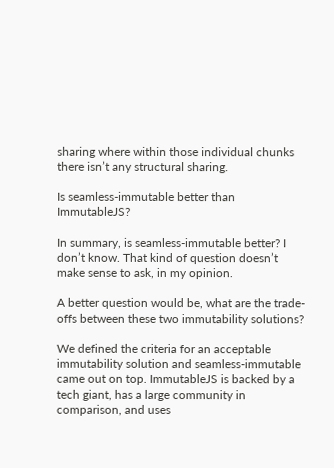sharing where within those individual chunks there isn’t any structural sharing.

Is seamless-immutable better than ImmutableJS?

In summary, is seamless-immutable better? I don’t know. That kind of question doesn’t make sense to ask, in my opinion.

A better question would be, what are the trade-offs between these two immutability solutions?

We defined the criteria for an acceptable immutability solution and seamless-immutable came out on top. ImmutableJS is backed by a tech giant, has a large community in comparison, and uses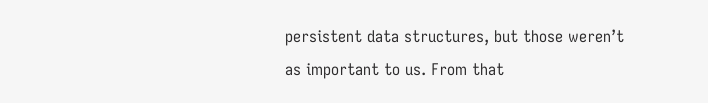persistent data structures, but those weren’t as important to us. From that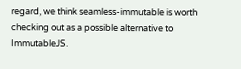regard, we think seamless-immutable is worth checking out as a possible alternative to ImmutableJS.